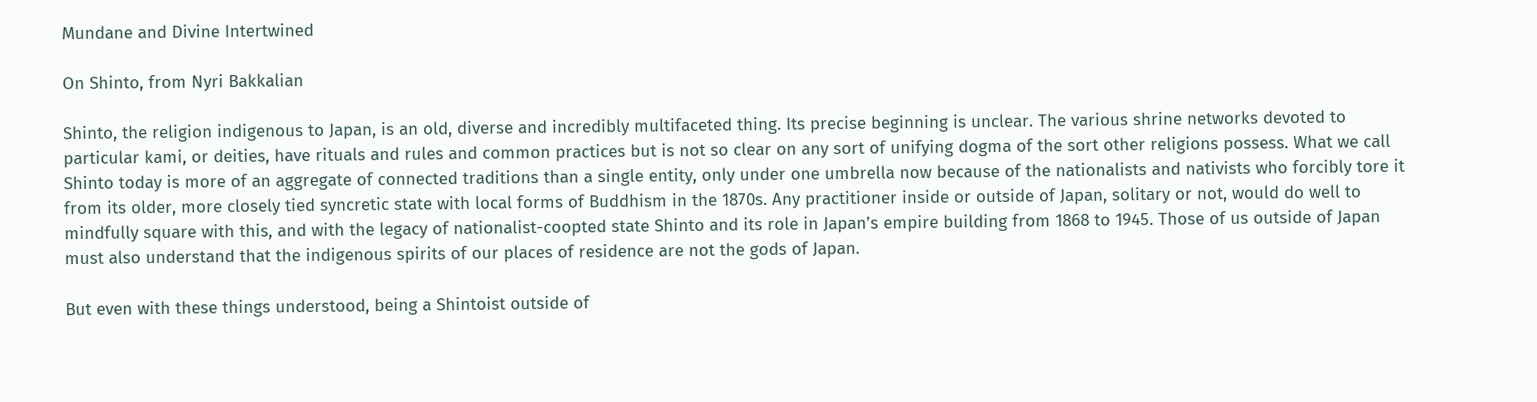Mundane and Divine Intertwined

On Shinto, from Nyri Bakkalian

Shinto, the religion indigenous to Japan, is an old, diverse and incredibly multifaceted thing. Its precise beginning is unclear. The various shrine networks devoted to particular kami, or deities, have rituals and rules and common practices but is not so clear on any sort of unifying dogma of the sort other religions possess. What we call Shinto today is more of an aggregate of connected traditions than a single entity, only under one umbrella now because of the nationalists and nativists who forcibly tore it from its older, more closely tied syncretic state with local forms of Buddhism in the 1870s. Any practitioner inside or outside of Japan, solitary or not, would do well to mindfully square with this, and with the legacy of nationalist-coopted state Shinto and its role in Japan’s empire building from 1868 to 1945. Those of us outside of Japan must also understand that the indigenous spirits of our places of residence are not the gods of Japan.

But even with these things understood, being a Shintoist outside of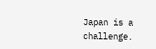Japan is a challenge.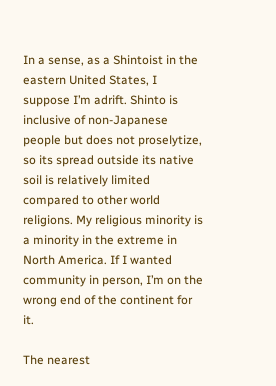In a sense, as a Shintoist in the eastern United States, I suppose I’m adrift. Shinto is inclusive of non-Japanese people but does not proselytize, so its spread outside its native soil is relatively limited compared to other world religions. My religious minority is a minority in the extreme in North America. If I wanted community in person, I’m on the wrong end of the continent for it.

The nearest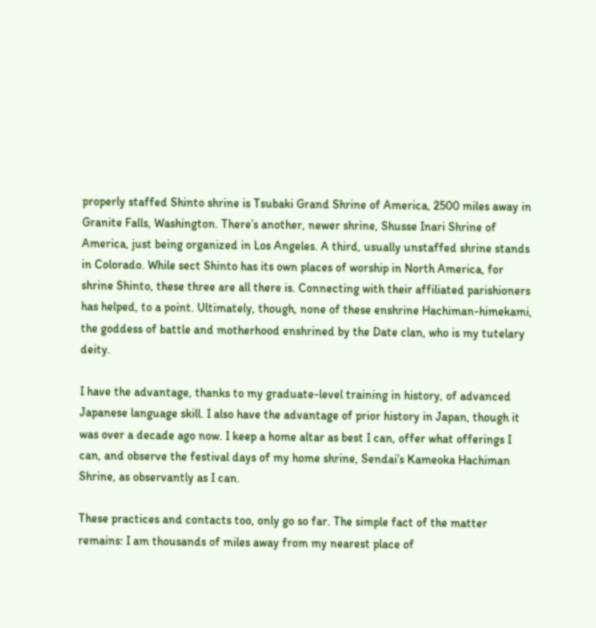properly staffed Shinto shrine is Tsubaki Grand Shrine of America, 2500 miles away in Granite Falls, Washington. There’s another, newer shrine, Shusse Inari Shrine of America, just being organized in Los Angeles. A third, usually unstaffed shrine stands in Colorado. While sect Shinto has its own places of worship in North America, for shrine Shinto, these three are all there is. Connecting with their affiliated parishioners has helped, to a point. Ultimately, though, none of these enshrine Hachiman-himekami, the goddess of battle and motherhood enshrined by the Date clan, who is my tutelary deity.

I have the advantage, thanks to my graduate-level training in history, of advanced Japanese language skill. I also have the advantage of prior history in Japan, though it was over a decade ago now. I keep a home altar as best I can, offer what offerings I can, and observe the festival days of my home shrine, Sendai’s Kameoka Hachiman Shrine, as observantly as I can.

These practices and contacts too, only go so far. The simple fact of the matter remains: I am thousands of miles away from my nearest place of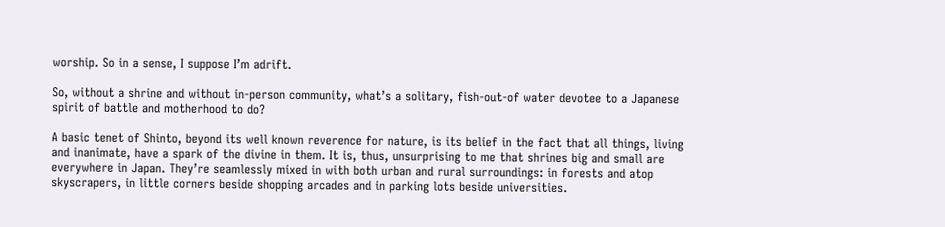worship. So in a sense, I suppose I’m adrift.

So, without a shrine and without in-person community, what’s a solitary, fish-out-of water devotee to a Japanese spirit of battle and motherhood to do?

A basic tenet of Shinto, beyond its well known reverence for nature, is its belief in the fact that all things, living and inanimate, have a spark of the divine in them. It is, thus, unsurprising to me that shrines big and small are everywhere in Japan. They’re seamlessly mixed in with both urban and rural surroundings: in forests and atop skyscrapers, in little corners beside shopping arcades and in parking lots beside universities.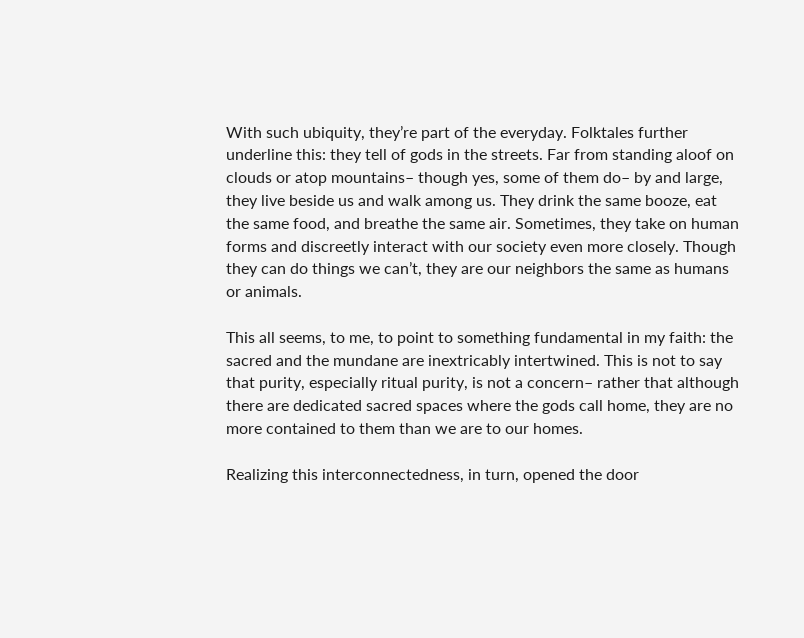With such ubiquity, they’re part of the everyday. Folktales further underline this: they tell of gods in the streets. Far from standing aloof on clouds or atop mountains– though yes, some of them do– by and large, they live beside us and walk among us. They drink the same booze, eat the same food, and breathe the same air. Sometimes, they take on human forms and discreetly interact with our society even more closely. Though they can do things we can’t, they are our neighbors the same as humans or animals.

This all seems, to me, to point to something fundamental in my faith: the sacred and the mundane are inextricably intertwined. This is not to say that purity, especially ritual purity, is not a concern– rather that although there are dedicated sacred spaces where the gods call home, they are no more contained to them than we are to our homes.

Realizing this interconnectedness, in turn, opened the door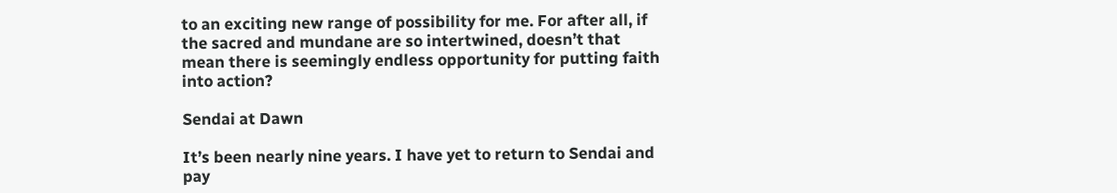to an exciting new range of possibility for me. For after all, if the sacred and mundane are so intertwined, doesn’t that mean there is seemingly endless opportunity for putting faith into action?

Sendai at Dawn

It’s been nearly nine years. I have yet to return to Sendai and pay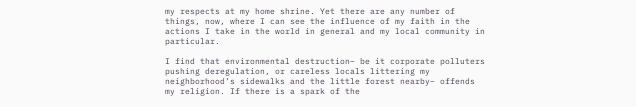my respects at my home shrine. Yet there are any number of things, now, where I can see the influence of my faith in the actions I take in the world in general and my local community in particular.

I find that environmental destruction– be it corporate polluters pushing deregulation, or careless locals littering my neighborhood’s sidewalks and the little forest nearby– offends my religion. If there is a spark of the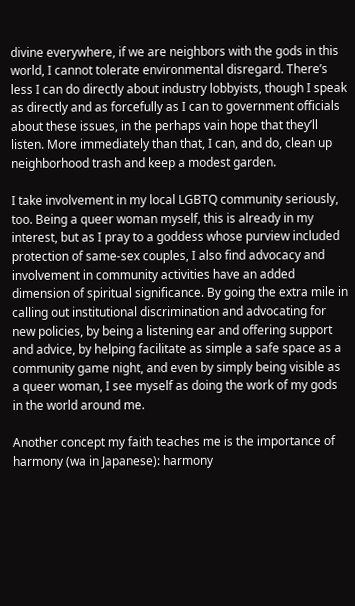divine everywhere, if we are neighbors with the gods in this world, I cannot tolerate environmental disregard. There’s less I can do directly about industry lobbyists, though I speak as directly and as forcefully as I can to government officials about these issues, in the perhaps vain hope that they’ll listen. More immediately than that, I can, and do, clean up neighborhood trash and keep a modest garden.

I take involvement in my local LGBTQ community seriously, too. Being a queer woman myself, this is already in my interest, but as I pray to a goddess whose purview included protection of same-sex couples, I also find advocacy and involvement in community activities have an added dimension of spiritual significance. By going the extra mile in calling out institutional discrimination and advocating for new policies, by being a listening ear and offering support and advice, by helping facilitate as simple a safe space as a community game night, and even by simply being visible as a queer woman, I see myself as doing the work of my gods in the world around me.

Another concept my faith teaches me is the importance of harmony (wa in Japanese): harmony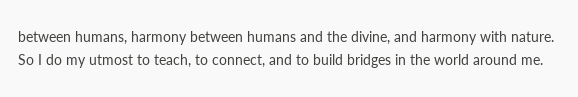between humans, harmony between humans and the divine, and harmony with nature. So I do my utmost to teach, to connect, and to build bridges in the world around me.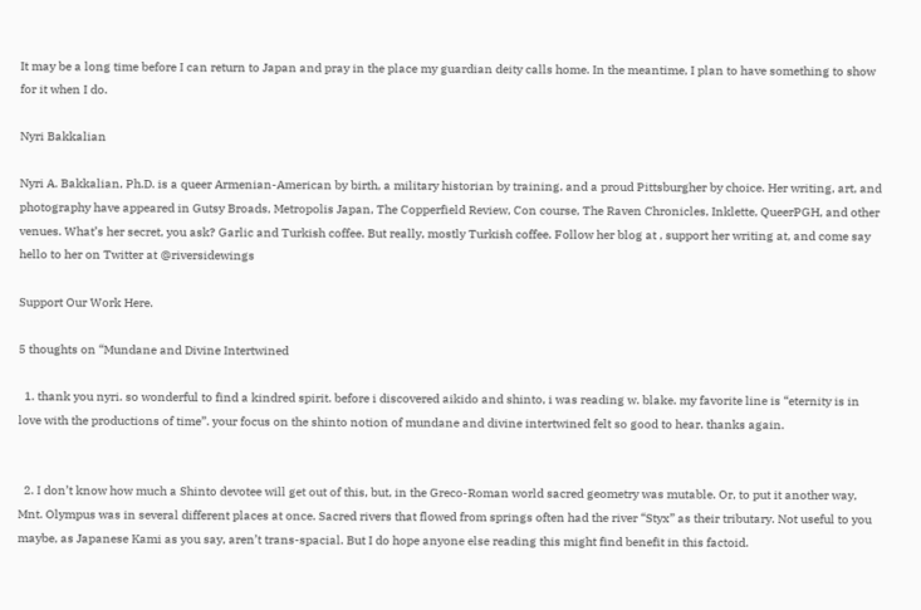It may be a long time before I can return to Japan and pray in the place my guardian deity calls home. In the meantime, I plan to have something to show for it when I do.

Nyri Bakkalian

Nyri A. Bakkalian, Ph.D. is a queer Armenian-American by birth, a military historian by training, and a proud Pittsburgher by choice. Her writing, art, and photography have appeared in Gutsy Broads, Metropolis Japan, The Copperfield Review, Con course, The Raven Chronicles, Inklette, QueerPGH, and other venues. What’s her secret, you ask? Garlic and Turkish coffee. But really, mostly Turkish coffee. Follow her blog at , support her writing at, and come say hello to her on Twitter at @riversidewings

Support Our Work Here.

5 thoughts on “Mundane and Divine Intertwined

  1. thank you nyri. so wonderful to find a kindred spirit. before i discovered aikido and shinto, i was reading w. blake. my favorite line is “eternity is in love with the productions of time”. your focus on the shinto notion of mundane and divine intertwined felt so good to hear. thanks again.


  2. I don’t know how much a Shinto devotee will get out of this, but, in the Greco-Roman world sacred geometry was mutable. Or, to put it another way, Mnt. Olympus was in several different places at once. Sacred rivers that flowed from springs often had the river “Styx” as their tributary. Not useful to you maybe, as Japanese Kami as you say, aren’t trans-spacial. But I do hope anyone else reading this might find benefit in this factoid.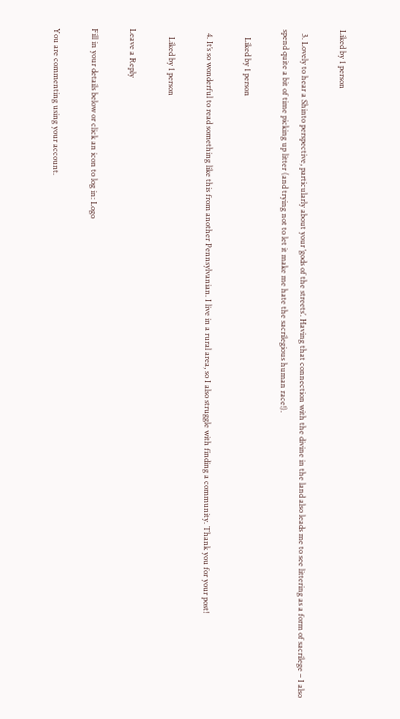Liked by 1 person

  3. Lovely to hear a Shinto perspective, particularly about your ‘gods of the streets’. Having that connection with the divine in the land also leads me to see littering as a form of sacrilege – I also spend quite a bit of time picking up litter (and trying not to let it make me hate the sacrilegious human race!).

    Liked by 1 person

  4. It’s so wonderful to read something like this from another Pennsylvanian. I live in a rural area, so I also struggle with finding a community. Thank you for your post!

    Liked by 1 person

Leave a Reply

Fill in your details below or click an icon to log in: Logo

You are commenting using your account.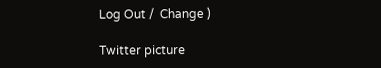Log Out /  Change )

Twitter picture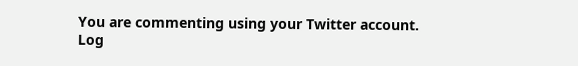You are commenting using your Twitter account. Log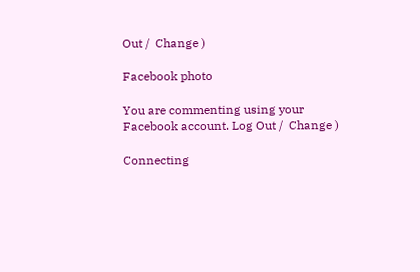Out /  Change )

Facebook photo

You are commenting using your Facebook account. Log Out /  Change )

Connecting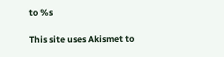to %s

This site uses Akismet to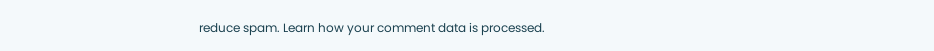reduce spam. Learn how your comment data is processed.